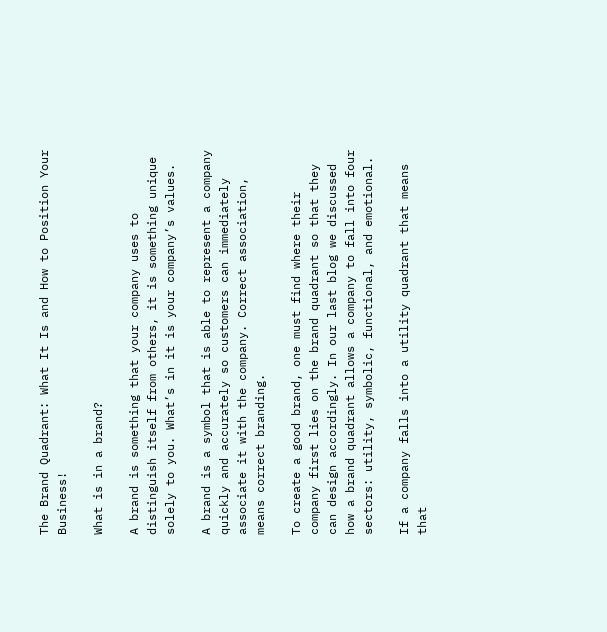The Brand Quadrant: What It Is and How to Position Your Business!

What is in a brand?

A brand is something that your company uses to distinguish itself from others, it is something unique solely to you. What’s in it is your company’s values.

A brand is a symbol that is able to represent a company quickly and accurately so customers can immediately associate it with the company. Correct association, means correct branding.

To create a good brand, one must find where their company first lies on the brand quadrant so that they can design accordingly. In our last blog we discussed how a brand quadrant allows a company to fall into four sectors: utility, symbolic, functional, and emotional.

If a company falls into a utility quadrant that means that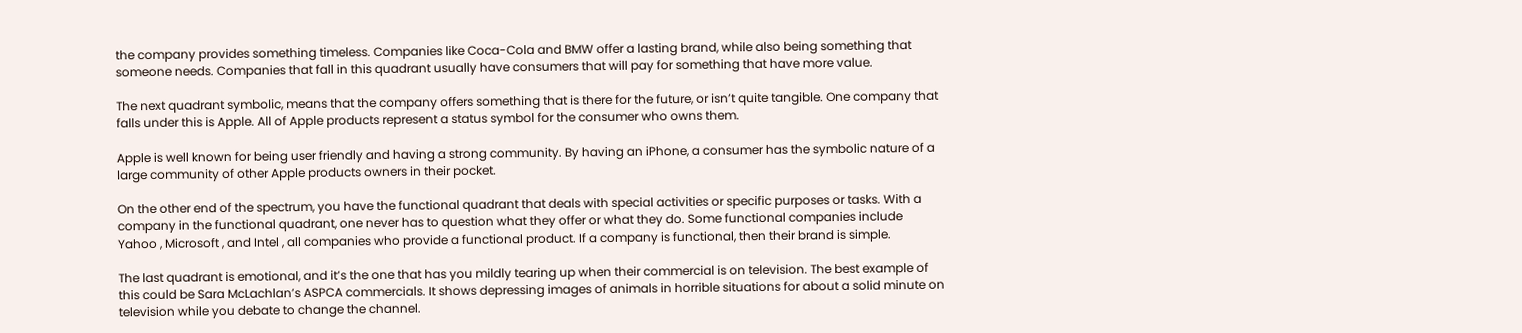the company provides something timeless. Companies like Coca-Cola and BMW offer a lasting brand, while also being something that someone needs. Companies that fall in this quadrant usually have consumers that will pay for something that have more value.

The next quadrant symbolic, means that the company offers something that is there for the future, or isn’t quite tangible. One company that falls under this is Apple. All of Apple products represent a status symbol for the consumer who owns them.

Apple is well known for being user friendly and having a strong community. By having an iPhone, a consumer has the symbolic nature of a large community of other Apple products owners in their pocket.

On the other end of the spectrum, you have the functional quadrant that deals with special activities or specific purposes or tasks. With a company in the functional quadrant, one never has to question what they offer or what they do. Some functional companies include Yahoo , Microsoft , and Intel , all companies who provide a functional product. If a company is functional, then their brand is simple.

The last quadrant is emotional, and it’s the one that has you mildly tearing up when their commercial is on television. The best example of this could be Sara McLachlan’s ASPCA commercials. It shows depressing images of animals in horrible situations for about a solid minute on television while you debate to change the channel.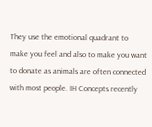They use the emotional quadrant to make you feel and also to make you want to donate as animals are often connected with most people. IH Concepts recently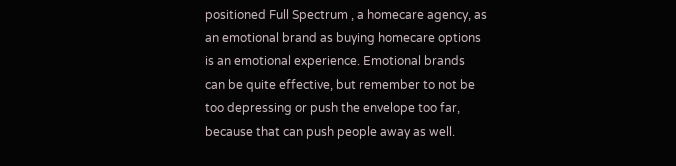positioned Full Spectrum , a homecare agency, as an emotional brand as buying homecare options is an emotional experience. Emotional brands can be quite effective, but remember to not be too depressing or push the envelope too far, because that can push people away as well.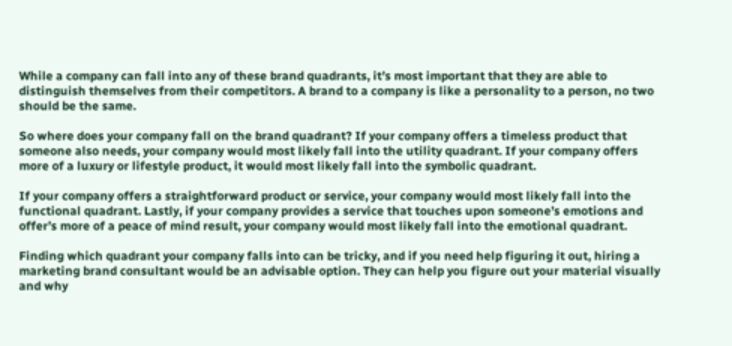While a company can fall into any of these brand quadrants, it’s most important that they are able to distinguish themselves from their competitors. A brand to a company is like a personality to a person, no two should be the same.

So where does your company fall on the brand quadrant? If your company offers a timeless product that someone also needs, your company would most likely fall into the utility quadrant. If your company offers more of a luxury or lifestyle product, it would most likely fall into the symbolic quadrant.

If your company offers a straightforward product or service, your company would most likely fall into the functional quadrant. Lastly, if your company provides a service that touches upon someone’s emotions and offer’s more of a peace of mind result, your company would most likely fall into the emotional quadrant.

Finding which quadrant your company falls into can be tricky, and if you need help figuring it out, hiring a marketing brand consultant would be an advisable option. They can help you figure out your material visually and why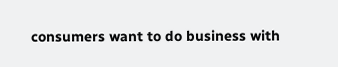consumers want to do business with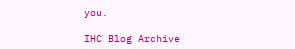you.

IHC Blog Archive